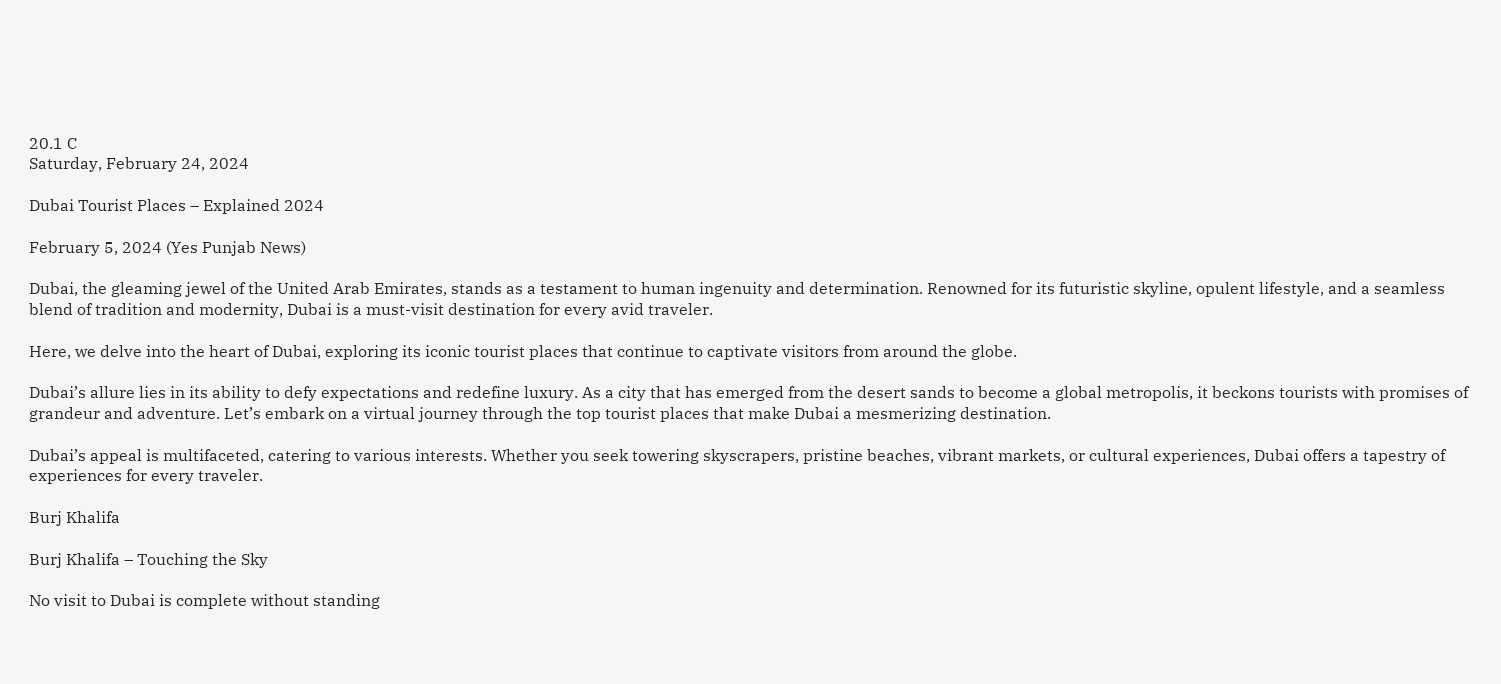20.1 C
Saturday, February 24, 2024

Dubai Tourist Places – Explained 2024

February 5, 2024 (Yes Punjab News)

Dubai, the gleaming jewel of the United Arab Emirates, stands as a testament to human ingenuity and determination. Renowned for its futuristic skyline, opulent lifestyle, and a seamless blend of tradition and modernity, Dubai is a must-visit destination for every avid traveler.

Here, we delve into the heart of Dubai, exploring its iconic tourist places that continue to captivate visitors from around the globe.

Dubai’s allure lies in its ability to defy expectations and redefine luxury. As a city that has emerged from the desert sands to become a global metropolis, it beckons tourists with promises of grandeur and adventure. Let’s embark on a virtual journey through the top tourist places that make Dubai a mesmerizing destination.

Dubai’s appeal is multifaceted, catering to various interests. Whether you seek towering skyscrapers, pristine beaches, vibrant markets, or cultural experiences, Dubai offers a tapestry of experiences for every traveler.

Burj Khalifa

Burj Khalifa – Touching the Sky

No visit to Dubai is complete without standing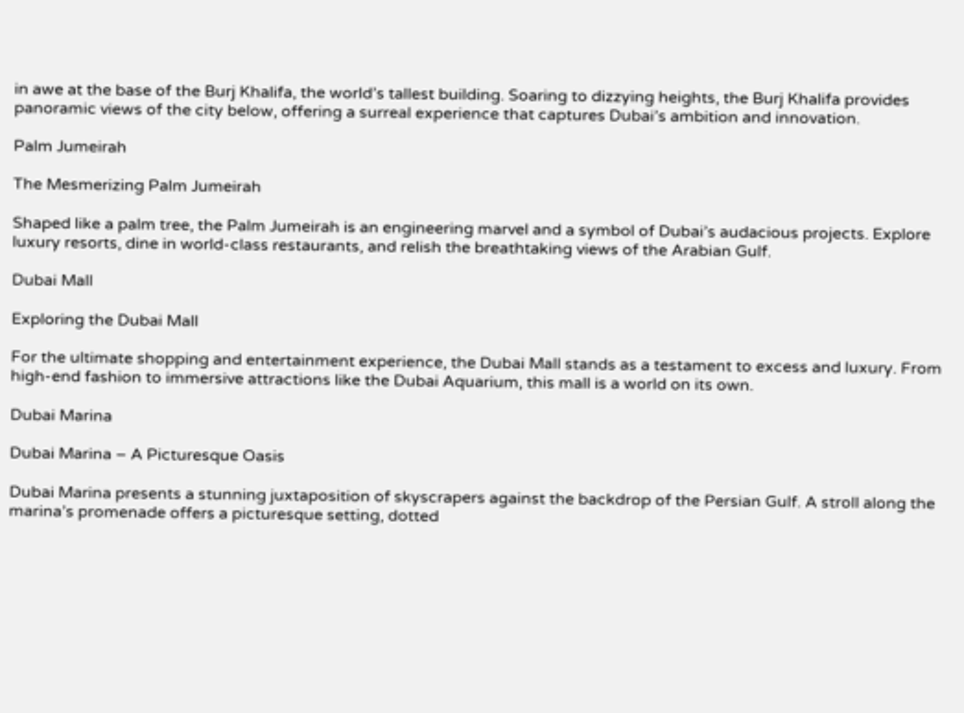in awe at the base of the Burj Khalifa, the world’s tallest building. Soaring to dizzying heights, the Burj Khalifa provides panoramic views of the city below, offering a surreal experience that captures Dubai’s ambition and innovation.

Palm Jumeirah

The Mesmerizing Palm Jumeirah

Shaped like a palm tree, the Palm Jumeirah is an engineering marvel and a symbol of Dubai’s audacious projects. Explore luxury resorts, dine in world-class restaurants, and relish the breathtaking views of the Arabian Gulf.

Dubai Mall

Exploring the Dubai Mall

For the ultimate shopping and entertainment experience, the Dubai Mall stands as a testament to excess and luxury. From high-end fashion to immersive attractions like the Dubai Aquarium, this mall is a world on its own.

Dubai Marina

Dubai Marina – A Picturesque Oasis

Dubai Marina presents a stunning juxtaposition of skyscrapers against the backdrop of the Persian Gulf. A stroll along the marina’s promenade offers a picturesque setting, dotted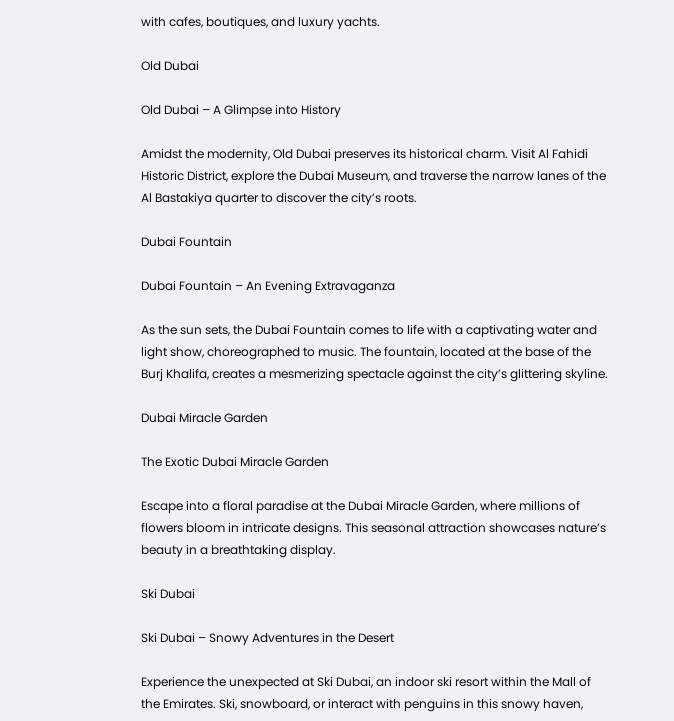with cafes, boutiques, and luxury yachts.

Old Dubai

Old Dubai – A Glimpse into History

Amidst the modernity, Old Dubai preserves its historical charm. Visit Al Fahidi Historic District, explore the Dubai Museum, and traverse the narrow lanes of the Al Bastakiya quarter to discover the city’s roots.

Dubai Fountain

Dubai Fountain – An Evening Extravaganza

As the sun sets, the Dubai Fountain comes to life with a captivating water and light show, choreographed to music. The fountain, located at the base of the Burj Khalifa, creates a mesmerizing spectacle against the city’s glittering skyline.

Dubai Miracle Garden

The Exotic Dubai Miracle Garden

Escape into a floral paradise at the Dubai Miracle Garden, where millions of flowers bloom in intricate designs. This seasonal attraction showcases nature’s beauty in a breathtaking display.

Ski Dubai

Ski Dubai – Snowy Adventures in the Desert

Experience the unexpected at Ski Dubai, an indoor ski resort within the Mall of the Emirates. Ski, snowboard, or interact with penguins in this snowy haven,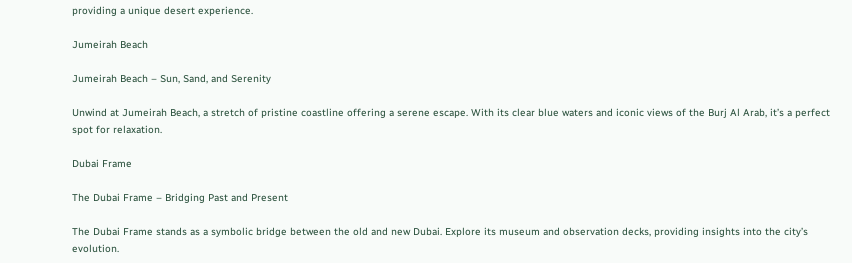providing a unique desert experience.

Jumeirah Beach

Jumeirah Beach – Sun, Sand, and Serenity

Unwind at Jumeirah Beach, a stretch of pristine coastline offering a serene escape. With its clear blue waters and iconic views of the Burj Al Arab, it’s a perfect spot for relaxation.

Dubai Frame

The Dubai Frame – Bridging Past and Present

The Dubai Frame stands as a symbolic bridge between the old and new Dubai. Explore its museum and observation decks, providing insights into the city’s evolution.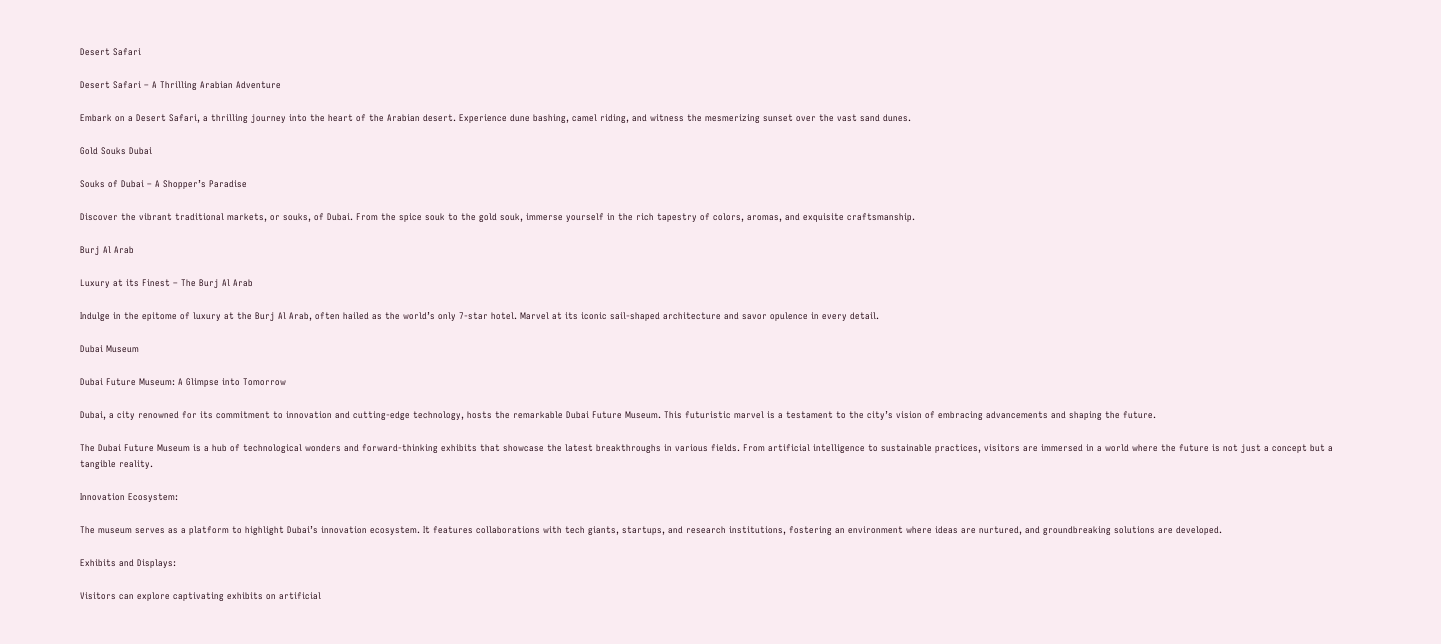Desert Safari

Desert Safari – A Thrilling Arabian Adventure

Embark on a Desert Safari, a thrilling journey into the heart of the Arabian desert. Experience dune bashing, camel riding, and witness the mesmerizing sunset over the vast sand dunes.

Gold Souks Dubai

Souks of Dubai – A Shopper’s Paradise

Discover the vibrant traditional markets, or souks, of Dubai. From the spice souk to the gold souk, immerse yourself in the rich tapestry of colors, aromas, and exquisite craftsmanship.

Burj Al Arab

Luxury at its Finest – The Burj Al Arab

Indulge in the epitome of luxury at the Burj Al Arab, often hailed as the world’s only 7-star hotel. Marvel at its iconic sail-shaped architecture and savor opulence in every detail.

Dubai Museum

Dubai Future Museum: A Glimpse into Tomorrow

Dubai, a city renowned for its commitment to innovation and cutting-edge technology, hosts the remarkable Dubai Future Museum. This futuristic marvel is a testament to the city’s vision of embracing advancements and shaping the future.

The Dubai Future Museum is a hub of technological wonders and forward-thinking exhibits that showcase the latest breakthroughs in various fields. From artificial intelligence to sustainable practices, visitors are immersed in a world where the future is not just a concept but a tangible reality.

Innovation Ecosystem:

The museum serves as a platform to highlight Dubai’s innovation ecosystem. It features collaborations with tech giants, startups, and research institutions, fostering an environment where ideas are nurtured, and groundbreaking solutions are developed.

Exhibits and Displays:

Visitors can explore captivating exhibits on artificial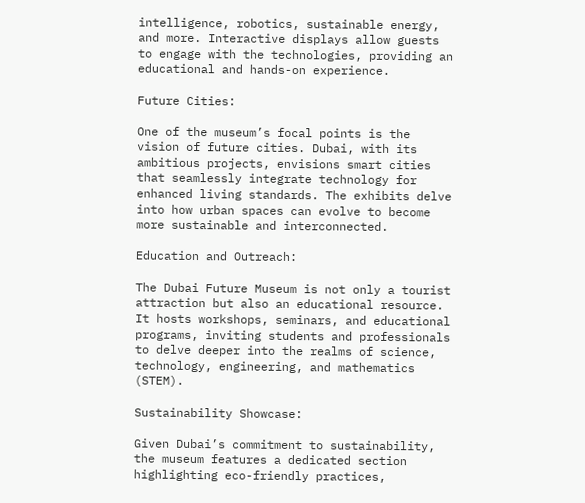intelligence, robotics, sustainable energy, and more. Interactive displays allow guests to engage with the technologies, providing an educational and hands-on experience.

Future Cities:

One of the museum’s focal points is the vision of future cities. Dubai, with its ambitious projects, envisions smart cities that seamlessly integrate technology for enhanced living standards. The exhibits delve into how urban spaces can evolve to become more sustainable and interconnected.

Education and Outreach:

The Dubai Future Museum is not only a tourist attraction but also an educational resource. It hosts workshops, seminars, and educational programs, inviting students and professionals to delve deeper into the realms of science, technology, engineering, and mathematics (STEM).

Sustainability Showcase:

Given Dubai’s commitment to sustainability, the museum features a dedicated section highlighting eco-friendly practices,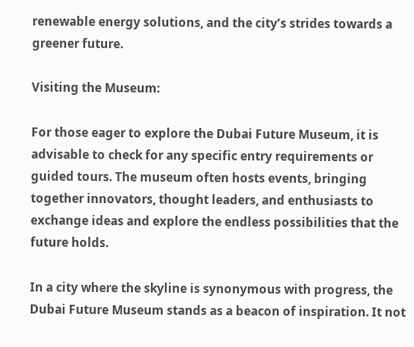renewable energy solutions, and the city’s strides towards a greener future.

Visiting the Museum:

For those eager to explore the Dubai Future Museum, it is advisable to check for any specific entry requirements or guided tours. The museum often hosts events, bringing together innovators, thought leaders, and enthusiasts to exchange ideas and explore the endless possibilities that the future holds.

In a city where the skyline is synonymous with progress, the Dubai Future Museum stands as a beacon of inspiration. It not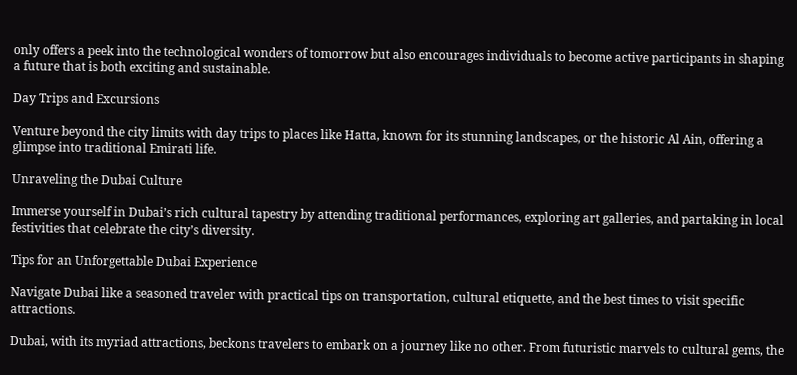only offers a peek into the technological wonders of tomorrow but also encourages individuals to become active participants in shaping a future that is both exciting and sustainable.

Day Trips and Excursions

Venture beyond the city limits with day trips to places like Hatta, known for its stunning landscapes, or the historic Al Ain, offering a glimpse into traditional Emirati life.

Unraveling the Dubai Culture

Immerse yourself in Dubai’s rich cultural tapestry by attending traditional performances, exploring art galleries, and partaking in local festivities that celebrate the city’s diversity.

Tips for an Unforgettable Dubai Experience

Navigate Dubai like a seasoned traveler with practical tips on transportation, cultural etiquette, and the best times to visit specific attractions.

Dubai, with its myriad attractions, beckons travelers to embark on a journey like no other. From futuristic marvels to cultural gems, the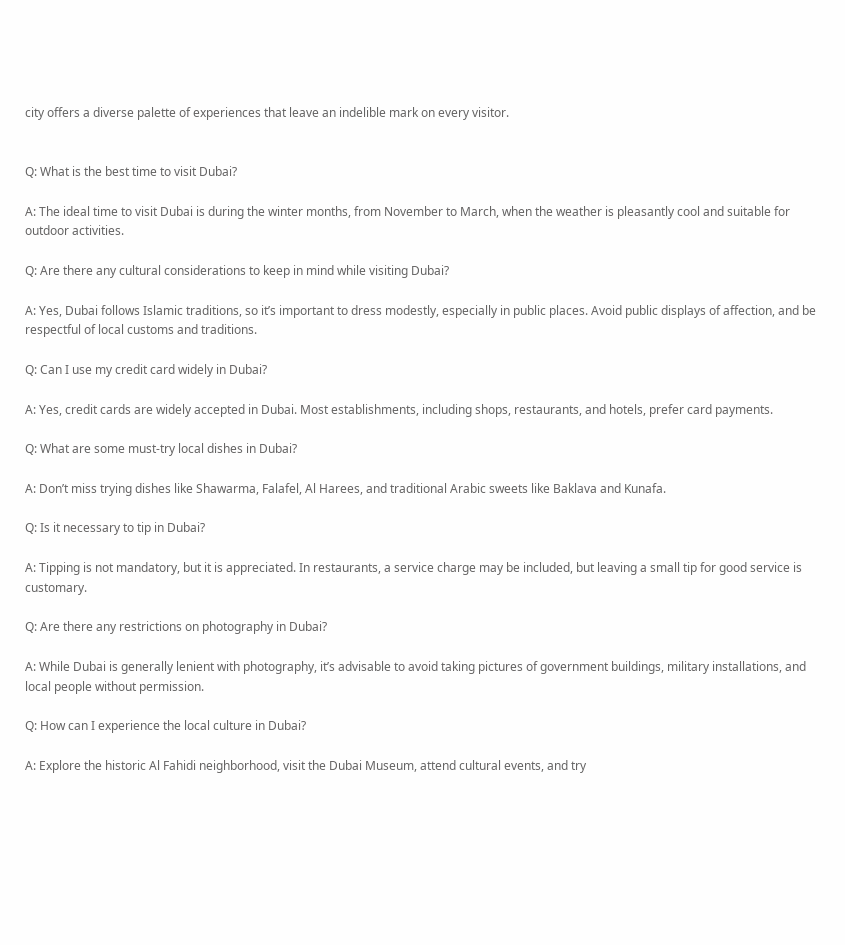city offers a diverse palette of experiences that leave an indelible mark on every visitor.


Q: What is the best time to visit Dubai?

A: The ideal time to visit Dubai is during the winter months, from November to March, when the weather is pleasantly cool and suitable for outdoor activities.

Q: Are there any cultural considerations to keep in mind while visiting Dubai?

A: Yes, Dubai follows Islamic traditions, so it’s important to dress modestly, especially in public places. Avoid public displays of affection, and be respectful of local customs and traditions.

Q: Can I use my credit card widely in Dubai?

A: Yes, credit cards are widely accepted in Dubai. Most establishments, including shops, restaurants, and hotels, prefer card payments.

Q: What are some must-try local dishes in Dubai?

A: Don’t miss trying dishes like Shawarma, Falafel, Al Harees, and traditional Arabic sweets like Baklava and Kunafa.

Q: Is it necessary to tip in Dubai?

A: Tipping is not mandatory, but it is appreciated. In restaurants, a service charge may be included, but leaving a small tip for good service is customary.

Q: Are there any restrictions on photography in Dubai?

A: While Dubai is generally lenient with photography, it’s advisable to avoid taking pictures of government buildings, military installations, and local people without permission.

Q: How can I experience the local culture in Dubai?

A: Explore the historic Al Fahidi neighborhood, visit the Dubai Museum, attend cultural events, and try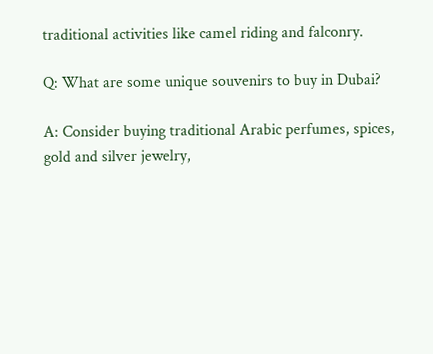traditional activities like camel riding and falconry.

Q: What are some unique souvenirs to buy in Dubai?

A: Consider buying traditional Arabic perfumes, spices, gold and silver jewelry,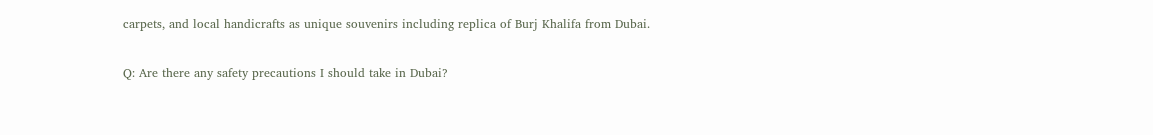carpets, and local handicrafts as unique souvenirs including replica of Burj Khalifa from Dubai.

Q: Are there any safety precautions I should take in Dubai?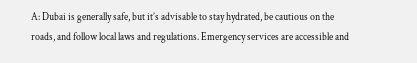A: Dubai is generally safe, but it’s advisable to stay hydrated, be cautious on the roads, and follow local laws and regulations. Emergency services are accessible and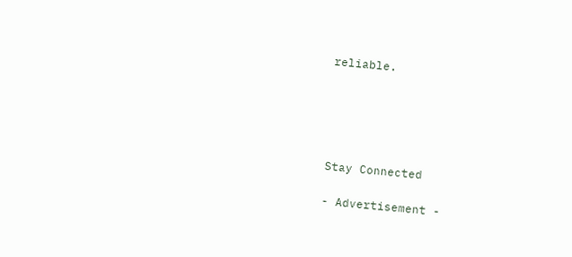reliable.





Stay Connected

- Advertisement -